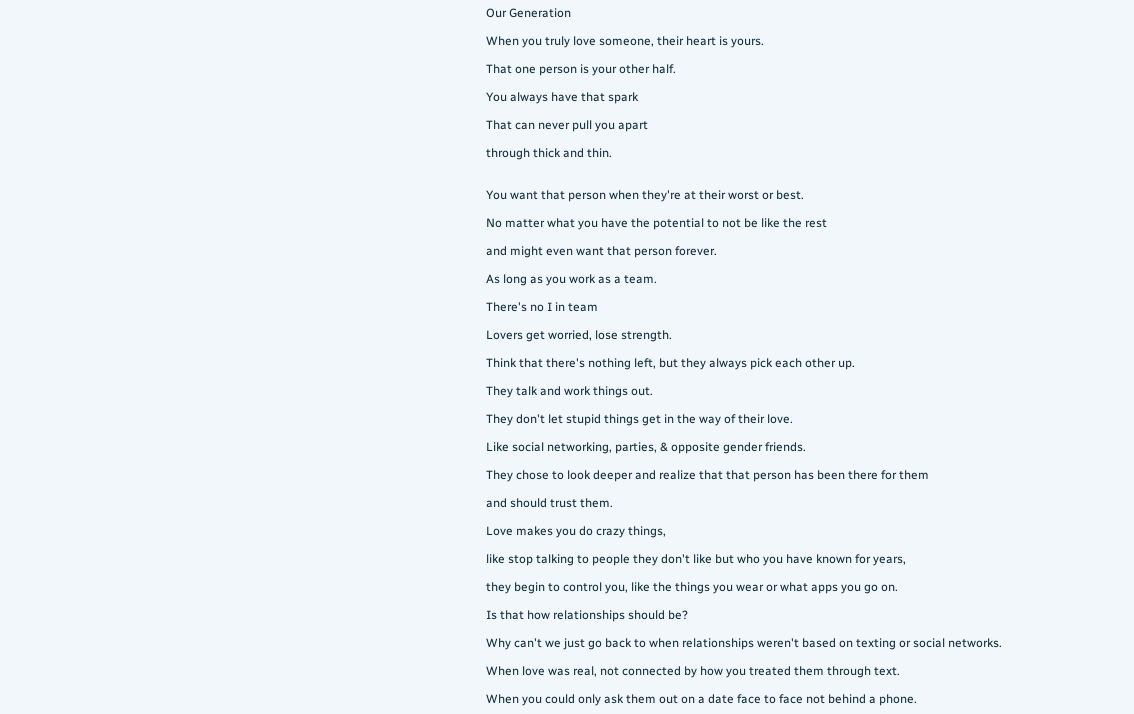Our Generation

When you truly love someone, their heart is yours.

That one person is your other half.

You always have that spark

That can never pull you apart

through thick and thin.


You want that person when they're at their worst or best.

No matter what you have the potential to not be like the rest

and might even want that person forever.

As long as you work as a team.

There's no I in team

Lovers get worried, lose strength.

Think that there's nothing left, but they always pick each other up.

They talk and work things out.

They don't let stupid things get in the way of their love.

Like social networking, parties, & opposite gender friends.

They chose to look deeper and realize that that person has been there for them

and should trust them.

Love makes you do crazy things,

like stop talking to people they don't like but who you have known for years,

they begin to control you, like the things you wear or what apps you go on.

Is that how relationships should be?

Why can't we just go back to when relationships weren't based on texting or social networks.

When love was real, not connected by how you treated them through text.

When you could only ask them out on a date face to face not behind a phone.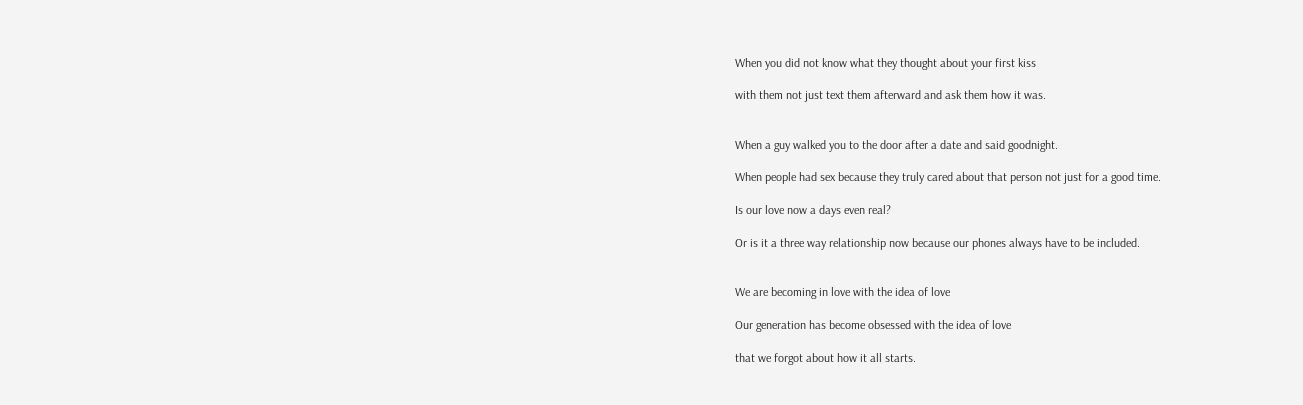When you did not know what they thought about your first kiss

with them not just text them afterward and ask them how it was.


When a guy walked you to the door after a date and said goodnight.

When people had sex because they truly cared about that person not just for a good time.

Is our love now a days even real?

Or is it a three way relationship now because our phones always have to be included.


We are becoming in love with the idea of love

Our generation has become obsessed with the idea of love

that we forgot about how it all starts.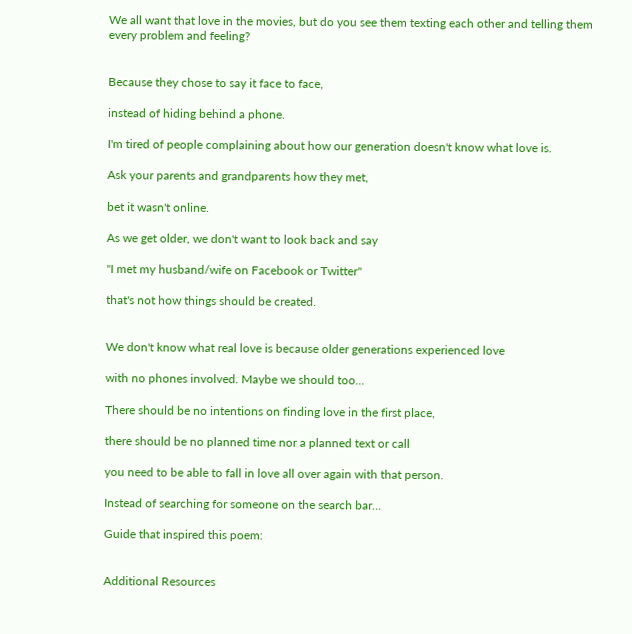We all want that love in the movies, but do you see them texting each other and telling them every problem and feeling?


Because they chose to say it face to face,

instead of hiding behind a phone.

I'm tired of people complaining about how our generation doesn't know what love is.

Ask your parents and grandparents how they met,

bet it wasn't online.

As we get older, we don't want to look back and say

"I met my husband/wife on Facebook or Twitter"

that's not how things should be created.


We don't know what real love is because older generations experienced love

with no phones involved. Maybe we should too...

There should be no intentions on finding love in the first place,

there should be no planned time nor a planned text or call

you need to be able to fall in love all over again with that person.

Instead of searching for someone on the search bar...

Guide that inspired this poem:


Additional Resources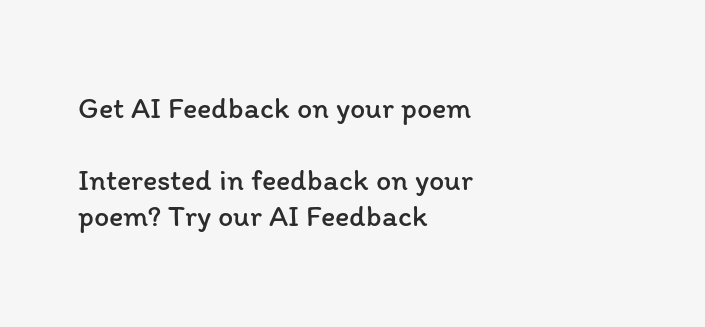Get AI Feedback on your poem

Interested in feedback on your poem? Try our AI Feedback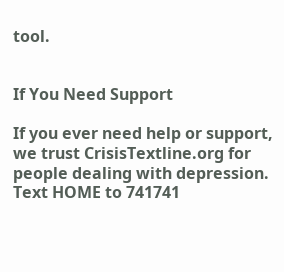tool.


If You Need Support

If you ever need help or support, we trust CrisisTextline.org for people dealing with depression. Text HOME to 741741